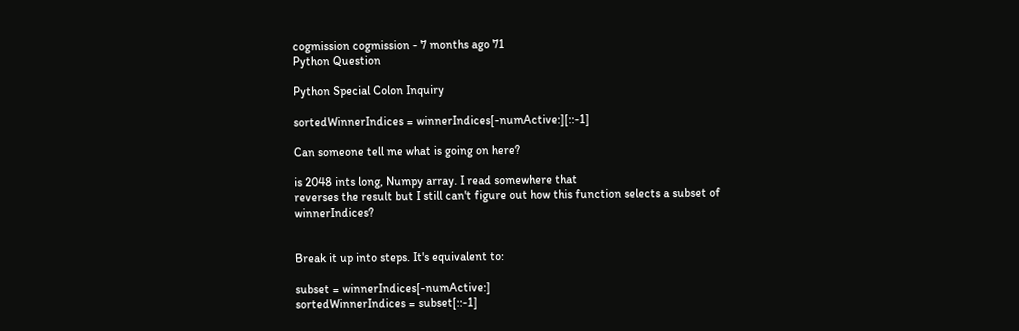cogmission cogmission - 7 months ago 71
Python Question

Python Special Colon Inquiry

sortedWinnerIndices = winnerIndices[-numActive:][::-1]

Can someone tell me what is going on here?

is 2048 ints long, Numpy array. I read somewhere that
reverses the result but I still can't figure out how this function selects a subset of winnerIndices?


Break it up into steps. It's equivalent to:

subset = winnerIndices[-numActive:]
sortedWinnerIndices = subset[::-1]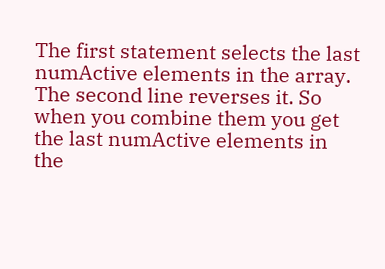The first statement selects the last numActive elements in the array. The second line reverses it. So when you combine them you get the last numActive elements in the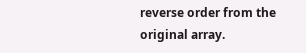reverse order from the original array.